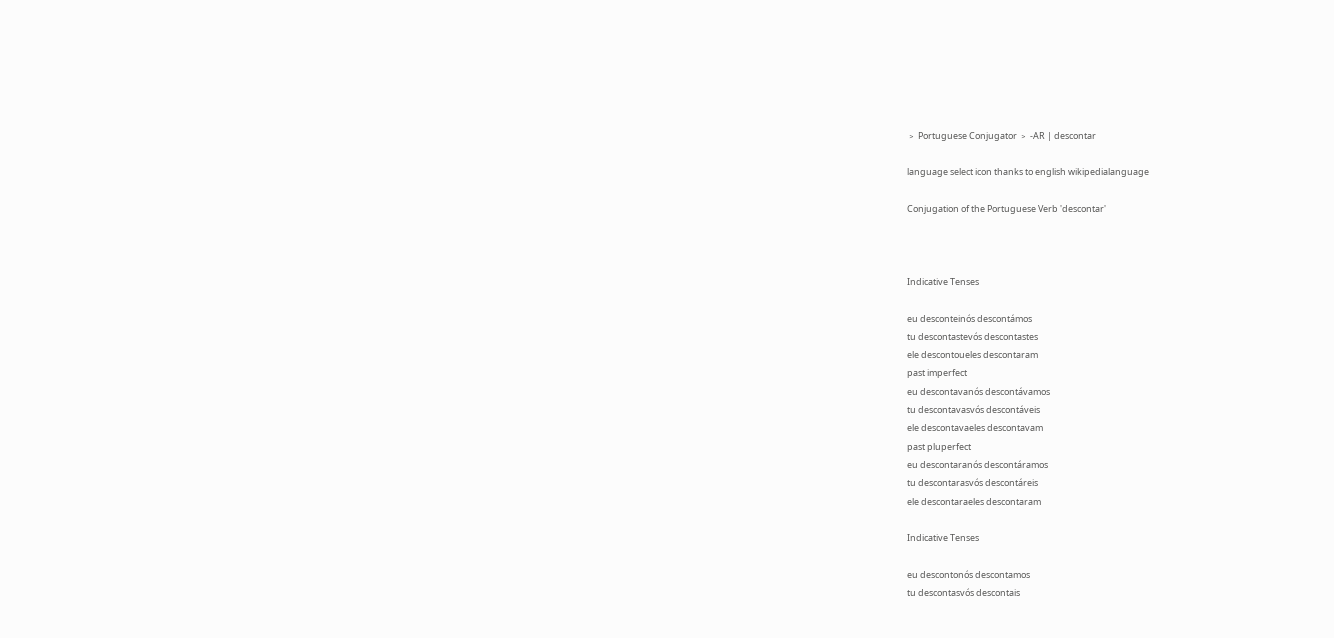﹥ Portuguese Conjugator ﹥ -AR | descontar

language select icon thanks to english wikipedialanguage

Conjugation of the Portuguese Verb 'descontar'



Indicative Tenses

eu desconteinós descontámos
tu descontastevós descontastes
ele descontoueles descontaram
past imperfect
eu descontavanós descontávamos
tu descontavasvós descontáveis
ele descontavaeles descontavam
past pluperfect
eu descontaranós descontáramos
tu descontarasvós descontáreis
ele descontaraeles descontaram

Indicative Tenses

eu descontonós descontamos
tu descontasvós descontais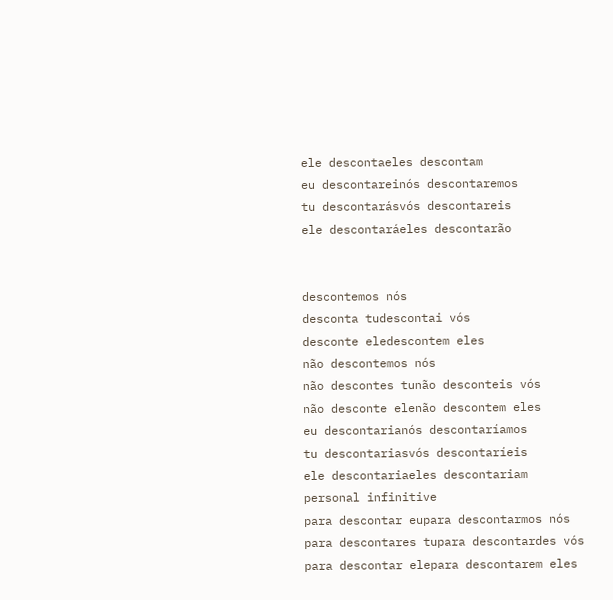ele descontaeles descontam
eu descontareinós descontaremos
tu descontarásvós descontareis
ele descontaráeles descontarão


descontemos nós
desconta tudescontai vós
desconte eledescontem eles
não descontemos nós
não descontes tunão desconteis vós
não desconte elenão descontem eles
eu descontarianós descontaríamos
tu descontariasvós descontaríeis
ele descontariaeles descontariam
personal infinitive
para descontar eupara descontarmos nós
para descontares tupara descontardes vós
para descontar elepara descontarem eles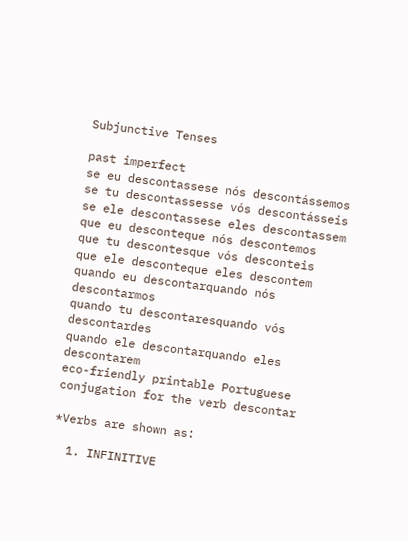Subjunctive Tenses

past imperfect
se eu descontassese nós descontássemos
se tu descontassesse vós descontásseis
se ele descontassese eles descontassem
que eu desconteque nós descontemos
que tu descontesque vós desconteis
que ele desconteque eles descontem
quando eu descontarquando nós descontarmos
quando tu descontaresquando vós descontardes
quando ele descontarquando eles descontarem
eco-friendly printable Portuguese conjugation for the verb descontar

*Verbs are shown as:

  1. INFINITIVE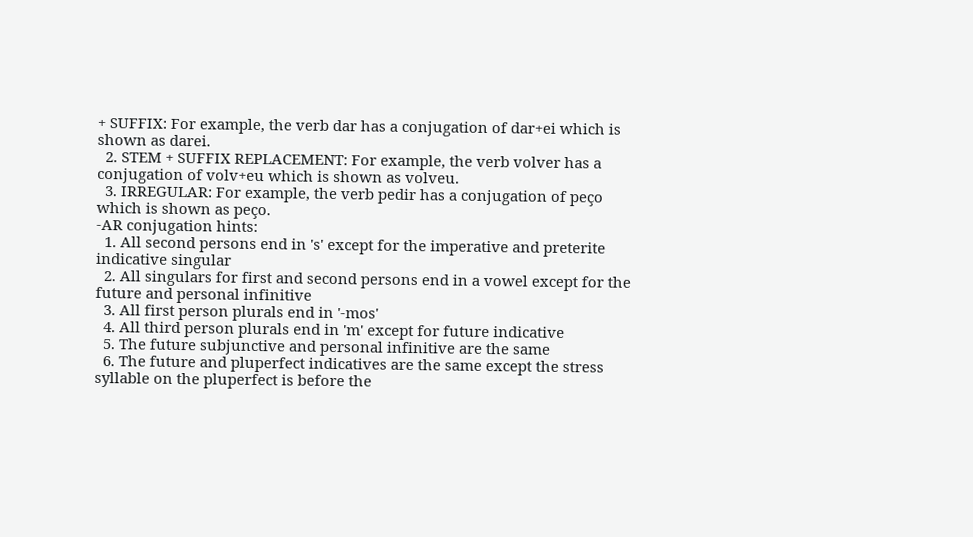+ SUFFIX: For example, the verb dar has a conjugation of dar+ei which is shown as darei.
  2. STEM + SUFFIX REPLACEMENT: For example, the verb volver has a conjugation of volv+eu which is shown as volveu.
  3. IRREGULAR: For example, the verb pedir has a conjugation of peço which is shown as peço.
-AR conjugation hints:
  1. All second persons end in 's' except for the imperative and preterite indicative singular
  2. All singulars for first and second persons end in a vowel except for the future and personal infinitive
  3. All first person plurals end in '-mos'
  4. All third person plurals end in 'm' except for future indicative
  5. The future subjunctive and personal infinitive are the same
  6. The future and pluperfect indicatives are the same except the stress syllable on the pluperfect is before the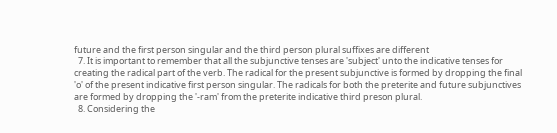future and the first person singular and the third person plural suffixes are different
  7. It is important to remember that all the subjunctive tenses are 'subject' unto the indicative tenses for creating the radical part of the verb. The radical for the present subjunctive is formed by dropping the final 'o' of the present indicative first person singular. The radicals for both the preterite and future subjunctives are formed by dropping the '-ram' from the preterite indicative third preson plural.
  8. Considering the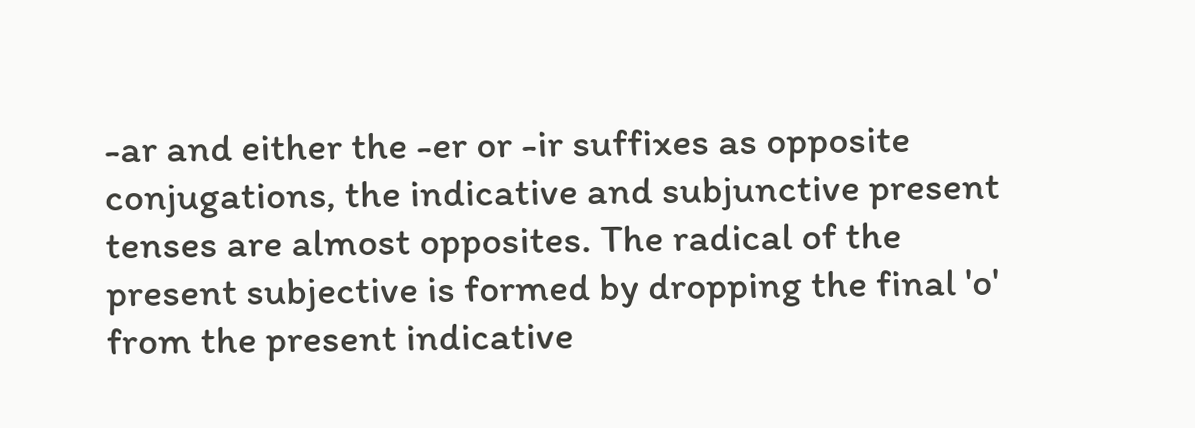-ar and either the -er or -ir suffixes as opposite conjugations, the indicative and subjunctive present tenses are almost opposites. The radical of the present subjective is formed by dropping the final 'o' from the present indicative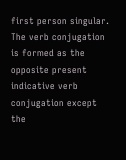first person singular. The verb conjugation is formed as the opposite present indicative verb conjugation except the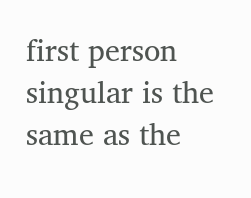first person singular is the same as the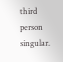third person singular.